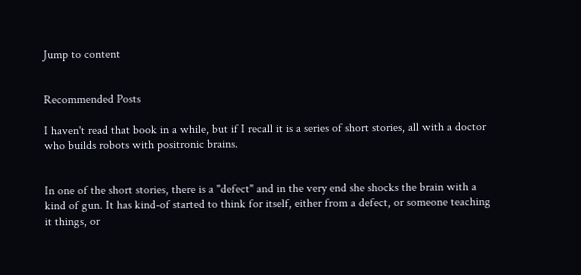Jump to content


Recommended Posts

I haven't read that book in a while, but if I recall it is a series of short stories, all with a doctor who builds robots with positronic brains.


In one of the short stories, there is a "defect" and in the very end she shocks the brain with a kind of gun. It has kind-of started to think for itself, either from a defect, or someone teaching it things, or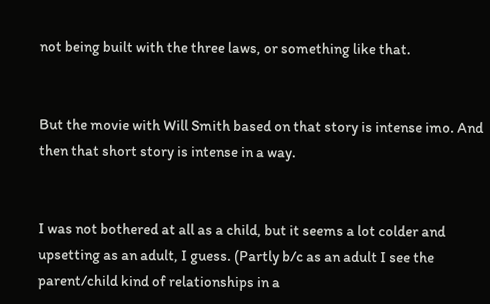not being built with the three laws, or something like that.


But the movie with Will Smith based on that story is intense imo. And then that short story is intense in a way.


I was not bothered at all as a child, but it seems a lot colder and upsetting as an adult, I guess. (Partly b/c as an adult I see the parent/child kind of relationships in a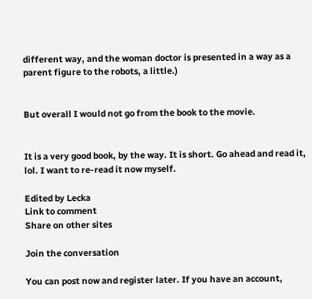different way, and the woman doctor is presented in a way as a parent figure to the robots, a little.)


But overall I would not go from the book to the movie.


It is a very good book, by the way. It is short. Go ahead and read it, lol. I want to re-read it now myself.

Edited by Lecka
Link to comment
Share on other sites

Join the conversation

You can post now and register later. If you have an account,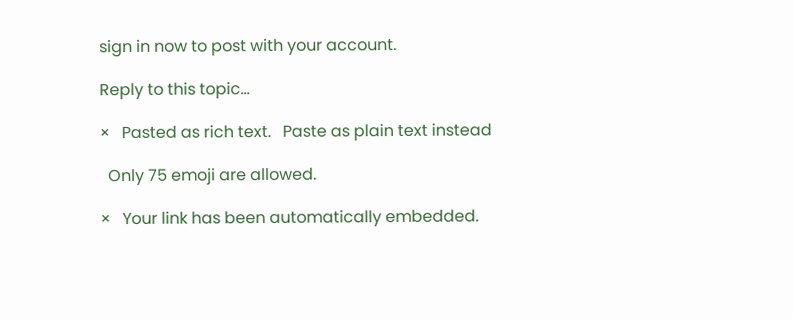sign in now to post with your account.

Reply to this topic...

×   Pasted as rich text.   Paste as plain text instead

  Only 75 emoji are allowed.

×   Your link has been automatically embedded.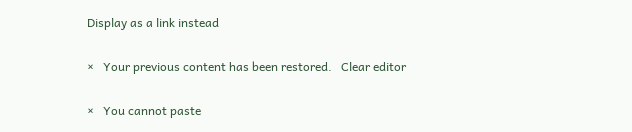Display as a link instead

×   Your previous content has been restored.   Clear editor

×   You cannot paste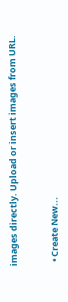images directly. Upload or insert images from URL.


  • Create New...